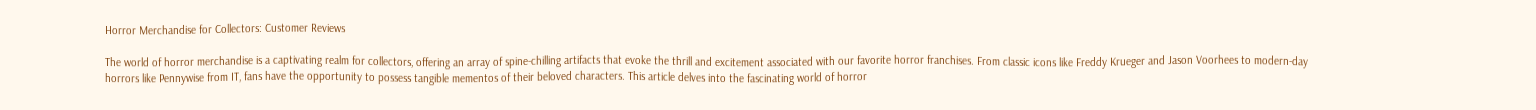Horror Merchandise for Collectors: Customer Reviews

The world of horror merchandise is a captivating realm for collectors, offering an array of spine-chilling artifacts that evoke the thrill and excitement associated with our favorite horror franchises. From classic icons like Freddy Krueger and Jason Voorhees to modern-day horrors like Pennywise from IT, fans have the opportunity to possess tangible mementos of their beloved characters. This article delves into the fascinating world of horror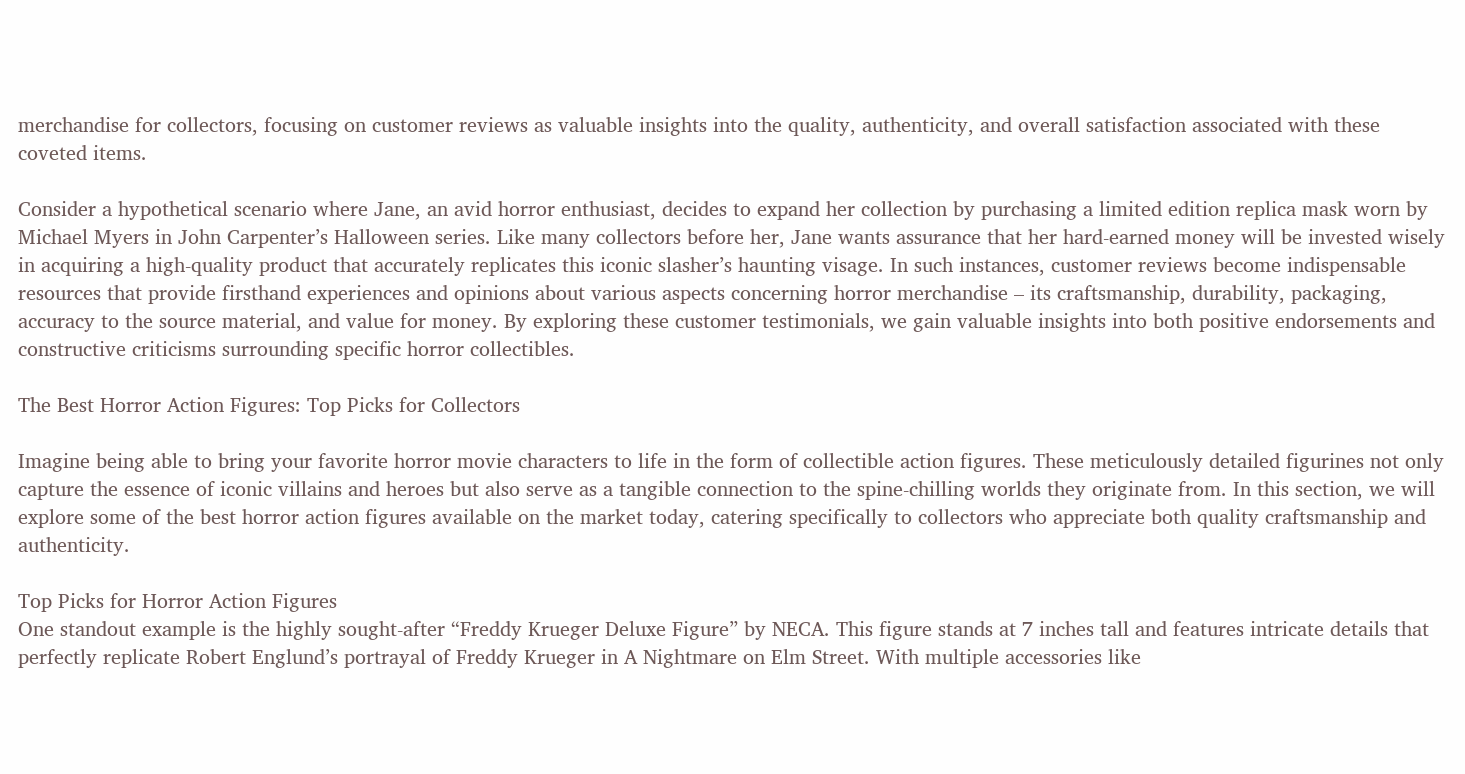merchandise for collectors, focusing on customer reviews as valuable insights into the quality, authenticity, and overall satisfaction associated with these coveted items.

Consider a hypothetical scenario where Jane, an avid horror enthusiast, decides to expand her collection by purchasing a limited edition replica mask worn by Michael Myers in John Carpenter’s Halloween series. Like many collectors before her, Jane wants assurance that her hard-earned money will be invested wisely in acquiring a high-quality product that accurately replicates this iconic slasher’s haunting visage. In such instances, customer reviews become indispensable resources that provide firsthand experiences and opinions about various aspects concerning horror merchandise – its craftsmanship, durability, packaging, accuracy to the source material, and value for money. By exploring these customer testimonials, we gain valuable insights into both positive endorsements and constructive criticisms surrounding specific horror collectibles.

The Best Horror Action Figures: Top Picks for Collectors

Imagine being able to bring your favorite horror movie characters to life in the form of collectible action figures. These meticulously detailed figurines not only capture the essence of iconic villains and heroes but also serve as a tangible connection to the spine-chilling worlds they originate from. In this section, we will explore some of the best horror action figures available on the market today, catering specifically to collectors who appreciate both quality craftsmanship and authenticity.

Top Picks for Horror Action Figures
One standout example is the highly sought-after “Freddy Krueger Deluxe Figure” by NECA. This figure stands at 7 inches tall and features intricate details that perfectly replicate Robert Englund’s portrayal of Freddy Krueger in A Nightmare on Elm Street. With multiple accessories like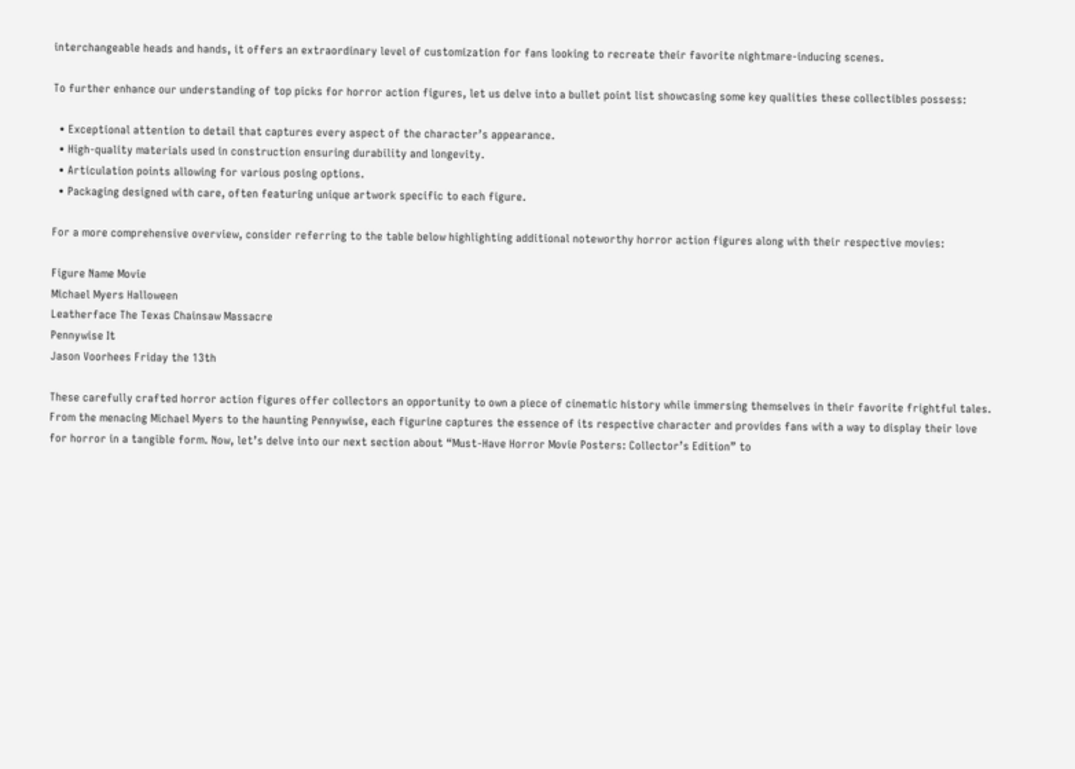interchangeable heads and hands, it offers an extraordinary level of customization for fans looking to recreate their favorite nightmare-inducing scenes.

To further enhance our understanding of top picks for horror action figures, let us delve into a bullet point list showcasing some key qualities these collectibles possess:

  • Exceptional attention to detail that captures every aspect of the character’s appearance.
  • High-quality materials used in construction ensuring durability and longevity.
  • Articulation points allowing for various posing options.
  • Packaging designed with care, often featuring unique artwork specific to each figure.

For a more comprehensive overview, consider referring to the table below highlighting additional noteworthy horror action figures along with their respective movies:

Figure Name Movie
Michael Myers Halloween
Leatherface The Texas Chainsaw Massacre
Pennywise It
Jason Voorhees Friday the 13th

These carefully crafted horror action figures offer collectors an opportunity to own a piece of cinematic history while immersing themselves in their favorite frightful tales. From the menacing Michael Myers to the haunting Pennywise, each figurine captures the essence of its respective character and provides fans with a way to display their love for horror in a tangible form. Now, let’s delve into our next section about “Must-Have Horror Movie Posters: Collector’s Edition” to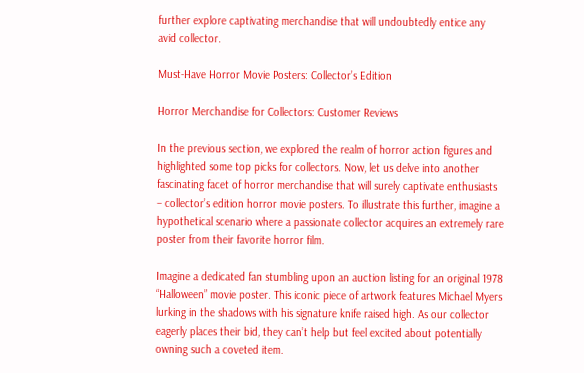further explore captivating merchandise that will undoubtedly entice any avid collector.

Must-Have Horror Movie Posters: Collector’s Edition

Horror Merchandise for Collectors: Customer Reviews

In the previous section, we explored the realm of horror action figures and highlighted some top picks for collectors. Now, let us delve into another fascinating facet of horror merchandise that will surely captivate enthusiasts – collector’s edition horror movie posters. To illustrate this further, imagine a hypothetical scenario where a passionate collector acquires an extremely rare poster from their favorite horror film.

Imagine a dedicated fan stumbling upon an auction listing for an original 1978 “Halloween” movie poster. This iconic piece of artwork features Michael Myers lurking in the shadows with his signature knife raised high. As our collector eagerly places their bid, they can’t help but feel excited about potentially owning such a coveted item.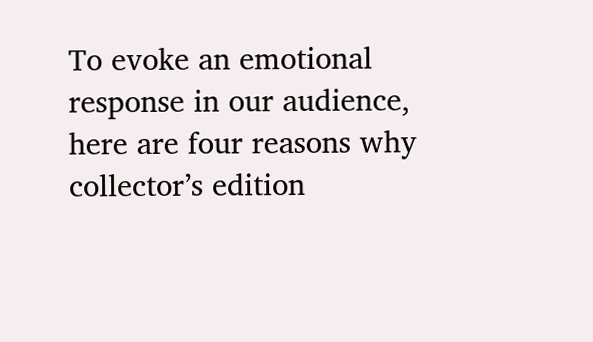To evoke an emotional response in our audience, here are four reasons why collector’s edition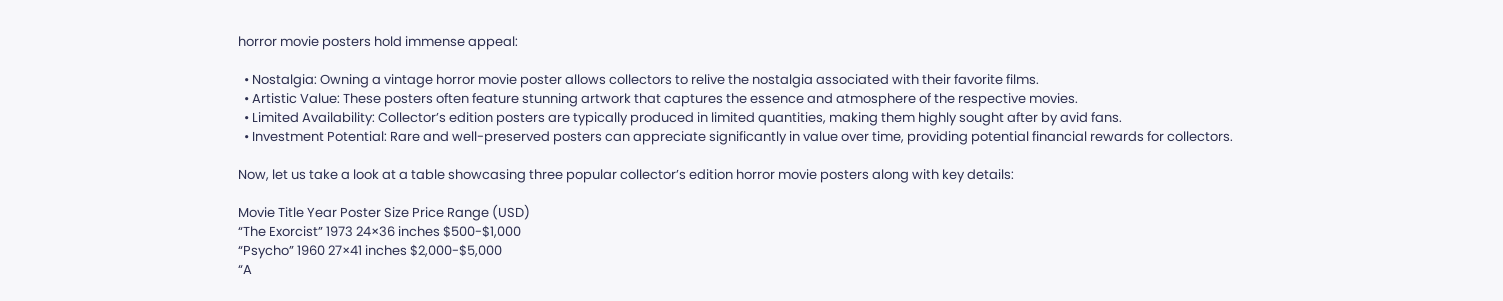horror movie posters hold immense appeal:

  • Nostalgia: Owning a vintage horror movie poster allows collectors to relive the nostalgia associated with their favorite films.
  • Artistic Value: These posters often feature stunning artwork that captures the essence and atmosphere of the respective movies.
  • Limited Availability: Collector’s edition posters are typically produced in limited quantities, making them highly sought after by avid fans.
  • Investment Potential: Rare and well-preserved posters can appreciate significantly in value over time, providing potential financial rewards for collectors.

Now, let us take a look at a table showcasing three popular collector’s edition horror movie posters along with key details:

Movie Title Year Poster Size Price Range (USD)
“The Exorcist” 1973 24×36 inches $500-$1,000
“Psycho” 1960 27×41 inches $2,000-$5,000
“A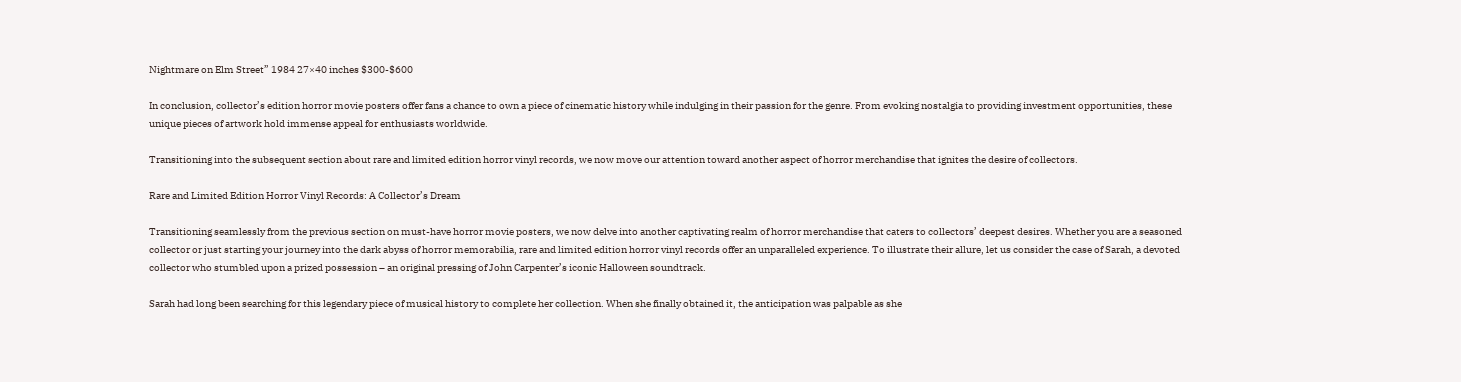Nightmare on Elm Street” 1984 27×40 inches $300-$600

In conclusion, collector’s edition horror movie posters offer fans a chance to own a piece of cinematic history while indulging in their passion for the genre. From evoking nostalgia to providing investment opportunities, these unique pieces of artwork hold immense appeal for enthusiasts worldwide.

Transitioning into the subsequent section about rare and limited edition horror vinyl records, we now move our attention toward another aspect of horror merchandise that ignites the desire of collectors.

Rare and Limited Edition Horror Vinyl Records: A Collector’s Dream

Transitioning seamlessly from the previous section on must-have horror movie posters, we now delve into another captivating realm of horror merchandise that caters to collectors’ deepest desires. Whether you are a seasoned collector or just starting your journey into the dark abyss of horror memorabilia, rare and limited edition horror vinyl records offer an unparalleled experience. To illustrate their allure, let us consider the case of Sarah, a devoted collector who stumbled upon a prized possession – an original pressing of John Carpenter’s iconic Halloween soundtrack.

Sarah had long been searching for this legendary piece of musical history to complete her collection. When she finally obtained it, the anticipation was palpable as she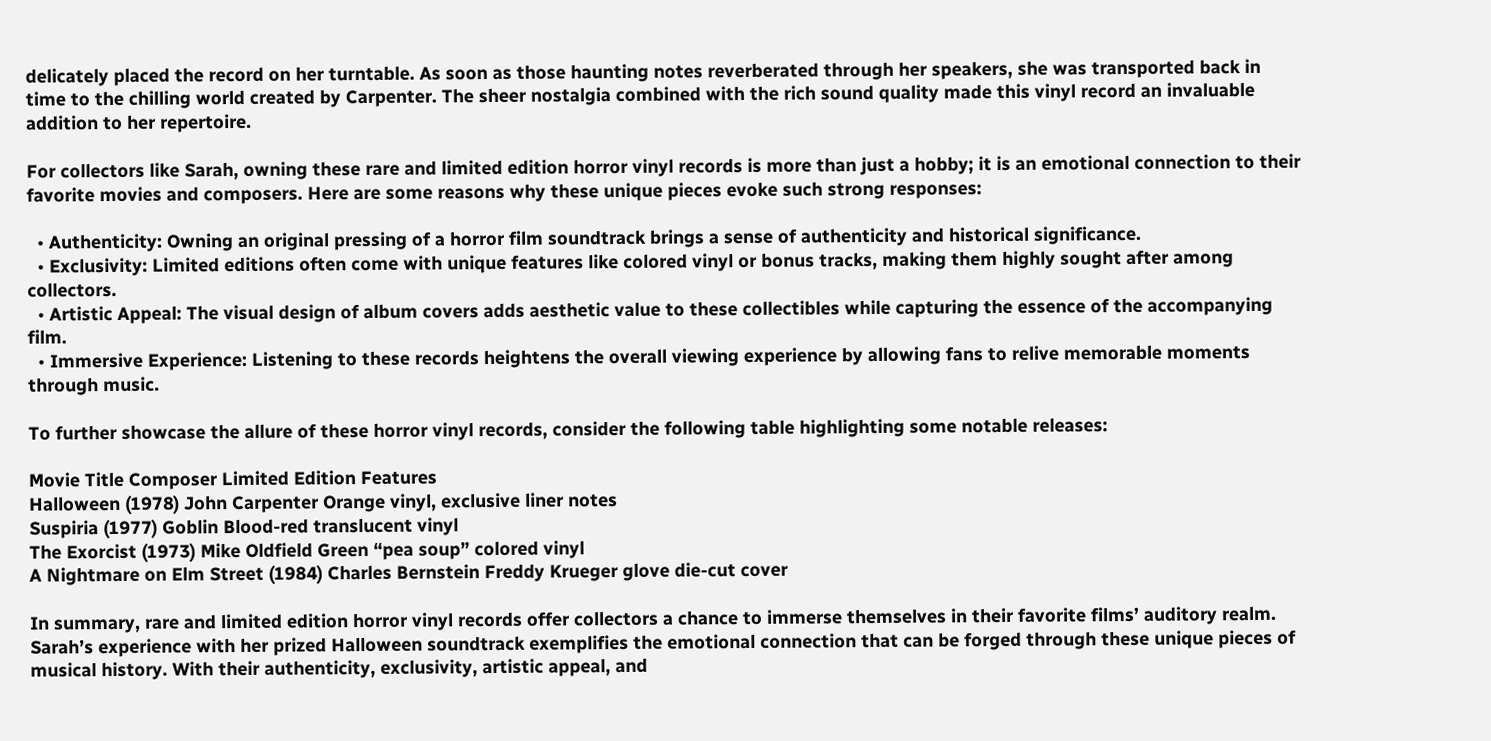delicately placed the record on her turntable. As soon as those haunting notes reverberated through her speakers, she was transported back in time to the chilling world created by Carpenter. The sheer nostalgia combined with the rich sound quality made this vinyl record an invaluable addition to her repertoire.

For collectors like Sarah, owning these rare and limited edition horror vinyl records is more than just a hobby; it is an emotional connection to their favorite movies and composers. Here are some reasons why these unique pieces evoke such strong responses:

  • Authenticity: Owning an original pressing of a horror film soundtrack brings a sense of authenticity and historical significance.
  • Exclusivity: Limited editions often come with unique features like colored vinyl or bonus tracks, making them highly sought after among collectors.
  • Artistic Appeal: The visual design of album covers adds aesthetic value to these collectibles while capturing the essence of the accompanying film.
  • Immersive Experience: Listening to these records heightens the overall viewing experience by allowing fans to relive memorable moments through music.

To further showcase the allure of these horror vinyl records, consider the following table highlighting some notable releases:

Movie Title Composer Limited Edition Features
Halloween (1978) John Carpenter Orange vinyl, exclusive liner notes
Suspiria (1977) Goblin Blood-red translucent vinyl
The Exorcist (1973) Mike Oldfield Green “pea soup” colored vinyl
A Nightmare on Elm Street (1984) Charles Bernstein Freddy Krueger glove die-cut cover

In summary, rare and limited edition horror vinyl records offer collectors a chance to immerse themselves in their favorite films’ auditory realm. Sarah’s experience with her prized Halloween soundtrack exemplifies the emotional connection that can be forged through these unique pieces of musical history. With their authenticity, exclusivity, artistic appeal, and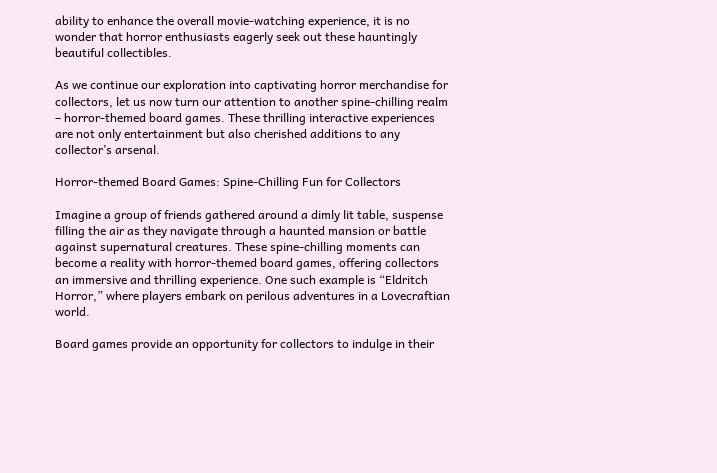ability to enhance the overall movie-watching experience, it is no wonder that horror enthusiasts eagerly seek out these hauntingly beautiful collectibles.

As we continue our exploration into captivating horror merchandise for collectors, let us now turn our attention to another spine-chilling realm – horror-themed board games. These thrilling interactive experiences are not only entertainment but also cherished additions to any collector’s arsenal.

Horror-themed Board Games: Spine-Chilling Fun for Collectors

Imagine a group of friends gathered around a dimly lit table, suspense filling the air as they navigate through a haunted mansion or battle against supernatural creatures. These spine-chilling moments can become a reality with horror-themed board games, offering collectors an immersive and thrilling experience. One such example is “Eldritch Horror,” where players embark on perilous adventures in a Lovecraftian world.

Board games provide an opportunity for collectors to indulge in their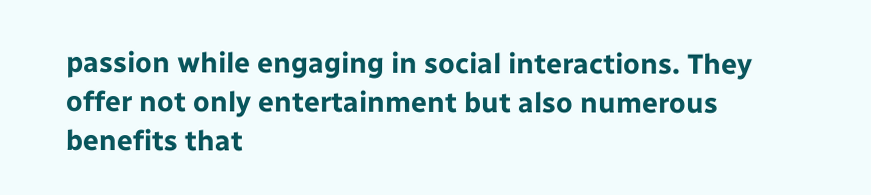passion while engaging in social interactions. They offer not only entertainment but also numerous benefits that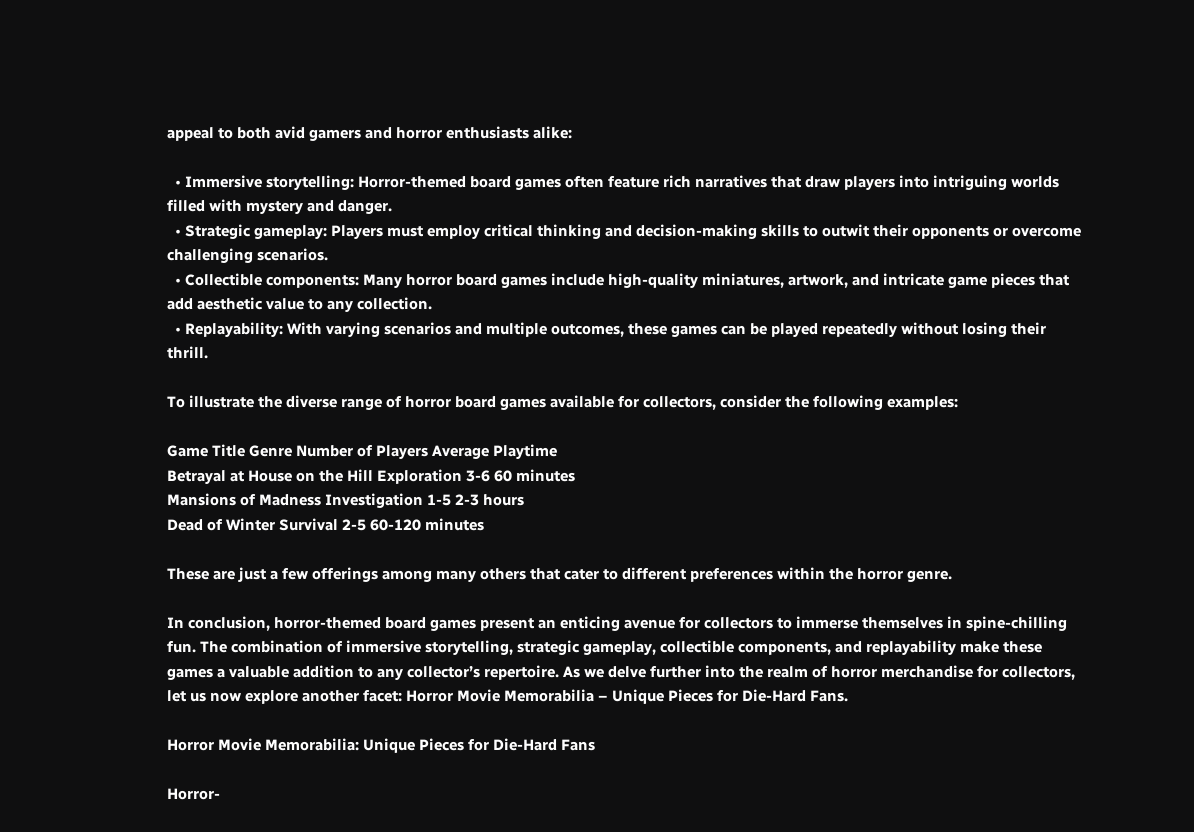appeal to both avid gamers and horror enthusiasts alike:

  • Immersive storytelling: Horror-themed board games often feature rich narratives that draw players into intriguing worlds filled with mystery and danger.
  • Strategic gameplay: Players must employ critical thinking and decision-making skills to outwit their opponents or overcome challenging scenarios.
  • Collectible components: Many horror board games include high-quality miniatures, artwork, and intricate game pieces that add aesthetic value to any collection.
  • Replayability: With varying scenarios and multiple outcomes, these games can be played repeatedly without losing their thrill.

To illustrate the diverse range of horror board games available for collectors, consider the following examples:

Game Title Genre Number of Players Average Playtime
Betrayal at House on the Hill Exploration 3-6 60 minutes
Mansions of Madness Investigation 1-5 2-3 hours
Dead of Winter Survival 2-5 60-120 minutes

These are just a few offerings among many others that cater to different preferences within the horror genre.

In conclusion, horror-themed board games present an enticing avenue for collectors to immerse themselves in spine-chilling fun. The combination of immersive storytelling, strategic gameplay, collectible components, and replayability make these games a valuable addition to any collector’s repertoire. As we delve further into the realm of horror merchandise for collectors, let us now explore another facet: Horror Movie Memorabilia – Unique Pieces for Die-Hard Fans.

Horror Movie Memorabilia: Unique Pieces for Die-Hard Fans

Horror-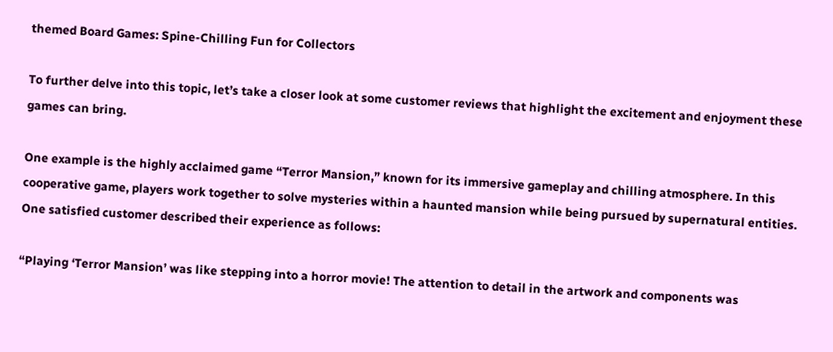themed Board Games: Spine-Chilling Fun for Collectors

To further delve into this topic, let’s take a closer look at some customer reviews that highlight the excitement and enjoyment these games can bring.

One example is the highly acclaimed game “Terror Mansion,” known for its immersive gameplay and chilling atmosphere. In this cooperative game, players work together to solve mysteries within a haunted mansion while being pursued by supernatural entities. One satisfied customer described their experience as follows:

“Playing ‘Terror Mansion’ was like stepping into a horror movie! The attention to detail in the artwork and components was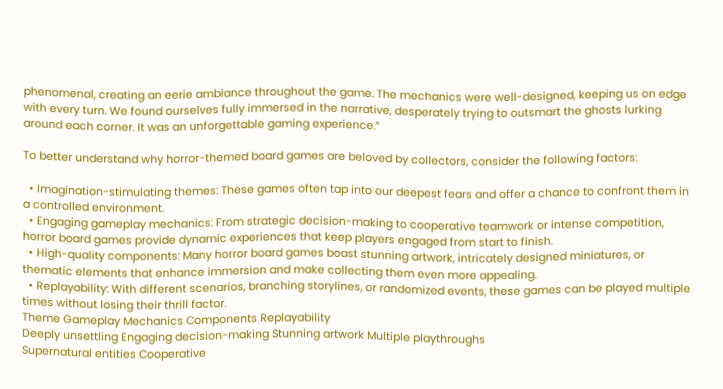phenomenal, creating an eerie ambiance throughout the game. The mechanics were well-designed, keeping us on edge with every turn. We found ourselves fully immersed in the narrative, desperately trying to outsmart the ghosts lurking around each corner. It was an unforgettable gaming experience.”

To better understand why horror-themed board games are beloved by collectors, consider the following factors:

  • Imagination-stimulating themes: These games often tap into our deepest fears and offer a chance to confront them in a controlled environment.
  • Engaging gameplay mechanics: From strategic decision-making to cooperative teamwork or intense competition, horror board games provide dynamic experiences that keep players engaged from start to finish.
  • High-quality components: Many horror board games boast stunning artwork, intricately designed miniatures, or thematic elements that enhance immersion and make collecting them even more appealing.
  • Replayability: With different scenarios, branching storylines, or randomized events, these games can be played multiple times without losing their thrill factor.
Theme Gameplay Mechanics Components Replayability
Deeply unsettling Engaging decision-making Stunning artwork Multiple playthroughs
Supernatural entities Cooperative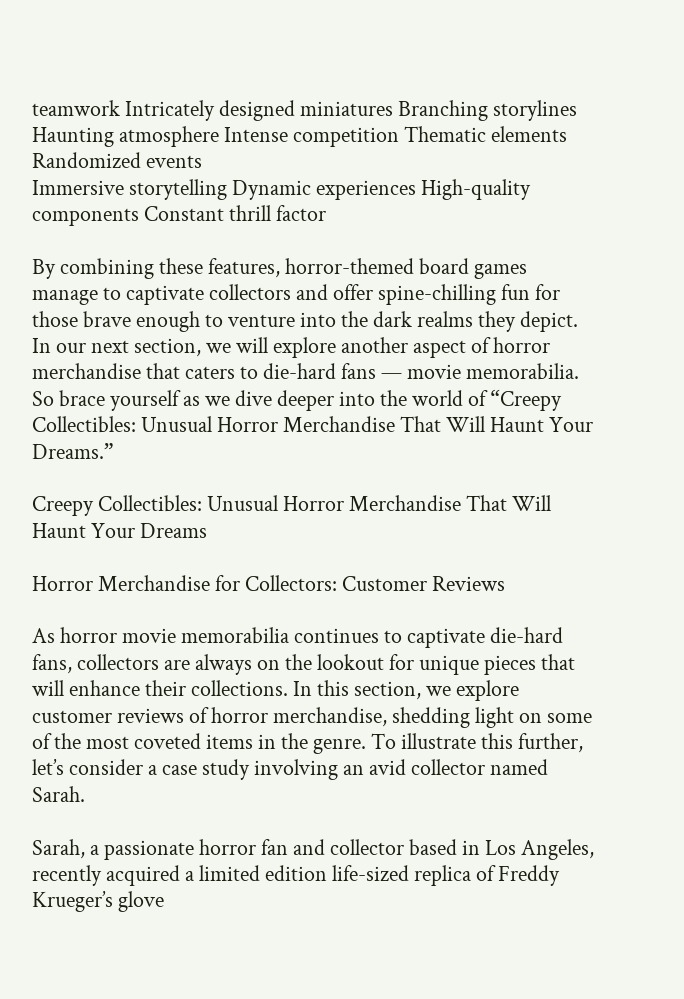teamwork Intricately designed miniatures Branching storylines
Haunting atmosphere Intense competition Thematic elements Randomized events
Immersive storytelling Dynamic experiences High-quality components Constant thrill factor

By combining these features, horror-themed board games manage to captivate collectors and offer spine-chilling fun for those brave enough to venture into the dark realms they depict. In our next section, we will explore another aspect of horror merchandise that caters to die-hard fans — movie memorabilia. So brace yourself as we dive deeper into the world of “Creepy Collectibles: Unusual Horror Merchandise That Will Haunt Your Dreams.”

Creepy Collectibles: Unusual Horror Merchandise That Will Haunt Your Dreams

Horror Merchandise for Collectors: Customer Reviews

As horror movie memorabilia continues to captivate die-hard fans, collectors are always on the lookout for unique pieces that will enhance their collections. In this section, we explore customer reviews of horror merchandise, shedding light on some of the most coveted items in the genre. To illustrate this further, let’s consider a case study involving an avid collector named Sarah.

Sarah, a passionate horror fan and collector based in Los Angeles, recently acquired a limited edition life-sized replica of Freddy Krueger’s glove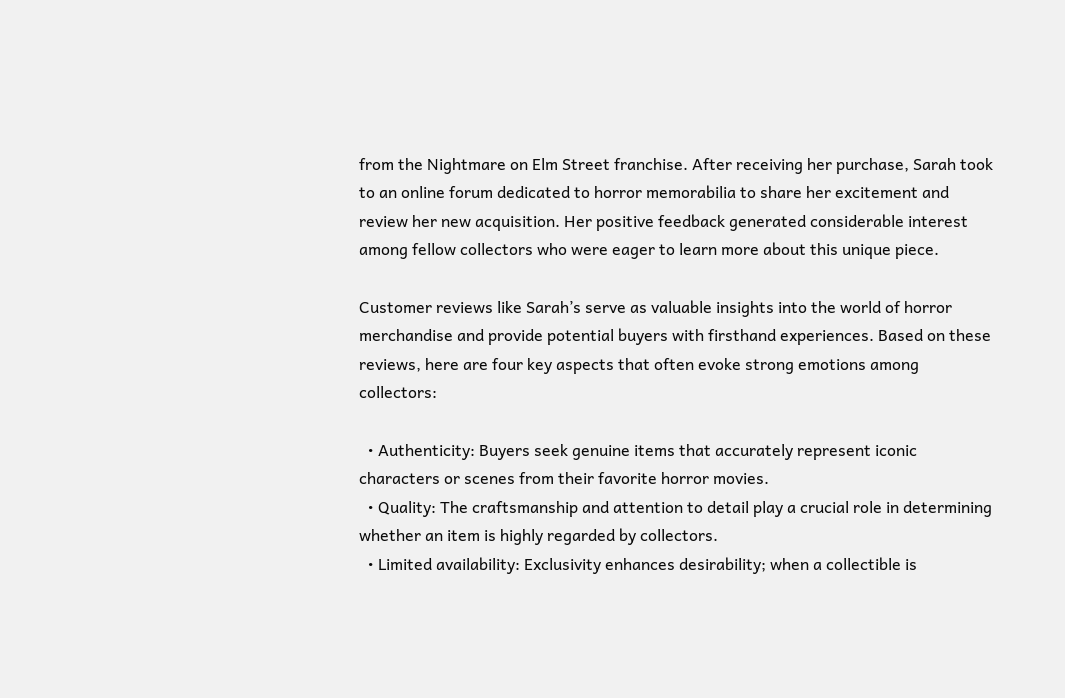from the Nightmare on Elm Street franchise. After receiving her purchase, Sarah took to an online forum dedicated to horror memorabilia to share her excitement and review her new acquisition. Her positive feedback generated considerable interest among fellow collectors who were eager to learn more about this unique piece.

Customer reviews like Sarah’s serve as valuable insights into the world of horror merchandise and provide potential buyers with firsthand experiences. Based on these reviews, here are four key aspects that often evoke strong emotions among collectors:

  • Authenticity: Buyers seek genuine items that accurately represent iconic characters or scenes from their favorite horror movies.
  • Quality: The craftsmanship and attention to detail play a crucial role in determining whether an item is highly regarded by collectors.
  • Limited availability: Exclusivity enhances desirability; when a collectible is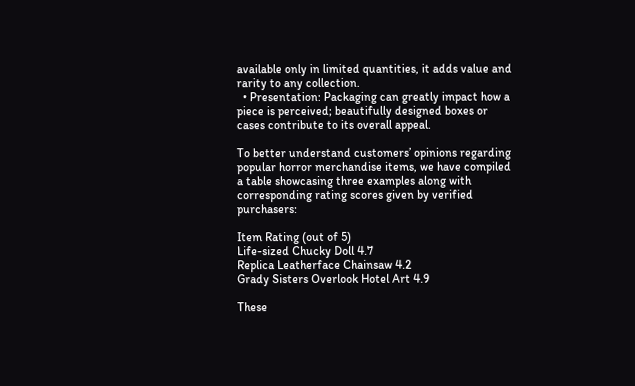available only in limited quantities, it adds value and rarity to any collection.
  • Presentation: Packaging can greatly impact how a piece is perceived; beautifully designed boxes or cases contribute to its overall appeal.

To better understand customers’ opinions regarding popular horror merchandise items, we have compiled a table showcasing three examples along with corresponding rating scores given by verified purchasers:

Item Rating (out of 5)
Life-sized Chucky Doll 4.7
Replica Leatherface Chainsaw 4.2
Grady Sisters Overlook Hotel Art 4.9

These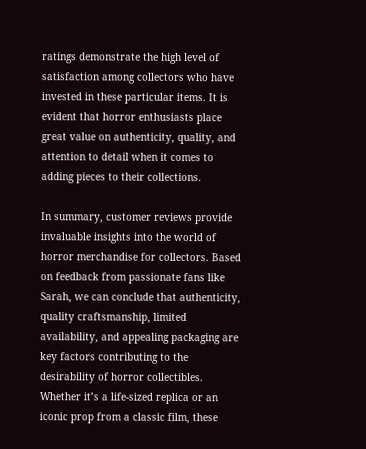ratings demonstrate the high level of satisfaction among collectors who have invested in these particular items. It is evident that horror enthusiasts place great value on authenticity, quality, and attention to detail when it comes to adding pieces to their collections.

In summary, customer reviews provide invaluable insights into the world of horror merchandise for collectors. Based on feedback from passionate fans like Sarah, we can conclude that authenticity, quality craftsmanship, limited availability, and appealing packaging are key factors contributing to the desirability of horror collectibles. Whether it’s a life-sized replica or an iconic prop from a classic film, these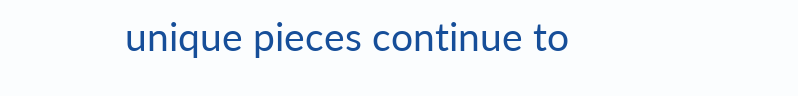unique pieces continue to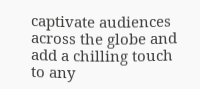captivate audiences across the globe and add a chilling touch to any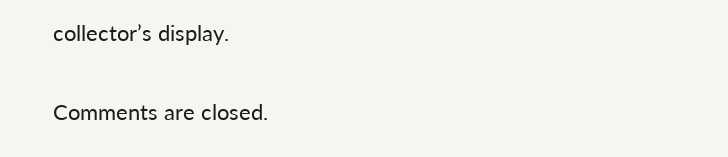collector’s display.

Comments are closed.